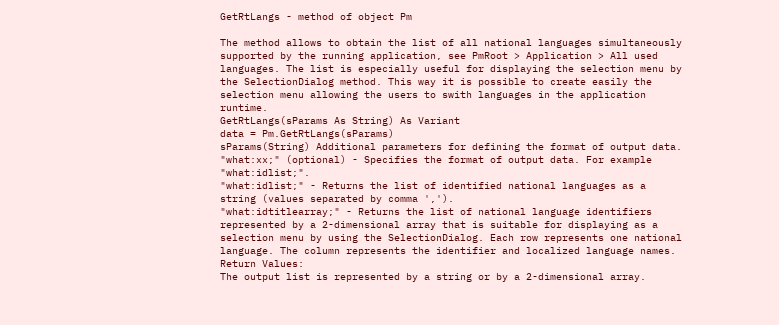GetRtLangs - method of object Pm

The method allows to obtain the list of all national languages simultaneously supported by the running application, see PmRoot > Application > All used languages. The list is especially useful for displaying the selection menu by the SelectionDialog method. This way it is possible to create easily the selection menu allowing the users to swith languages in the application runtime.
GetRtLangs(sParams As String) As Variant
data = Pm.GetRtLangs(sParams)
sParams(String) Additional parameters for defining the format of output data.
"what:xx;" (optional) - Specifies the format of output data. For example "what:idlist;".
"what:idlist;" - Returns the list of identified national languages as a string (values separated by comma ',').
"what:idtitlearray;" - Returns the list of national language identifiers represented by a 2-dimensional array that is suitable for displaying as a selection menu by using the SelectionDialog. Each row represents one national language. The column represents the identifier and localized language names.
Return Values:
The output list is represented by a string or by a 2-dimensional array.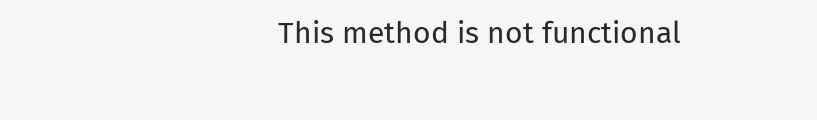This method is not functional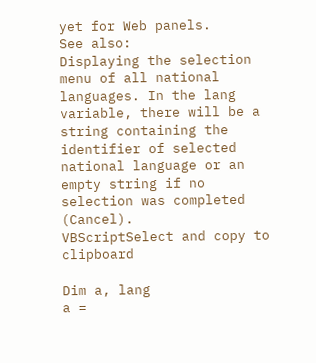yet for Web panels.
See also:
Displaying the selection menu of all national languages. In the lang variable, there will be a string containing the identifier of selected national language or an empty string if no selection was completed (Cancel).
VBScriptSelect and copy to clipboard

Dim a, lang
a =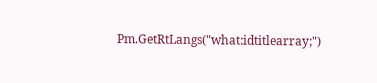Pm.GetRtLangs("what:idtitlearray;")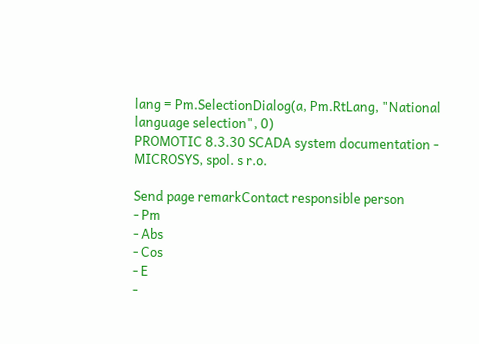lang = Pm.SelectionDialog(a, Pm.RtLang, "National language selection", 0)
PROMOTIC 8.3.30 SCADA system documentation - MICROSYS, spol. s r.o.

Send page remarkContact responsible person
- Pm
- Abs
- Cos
- E
-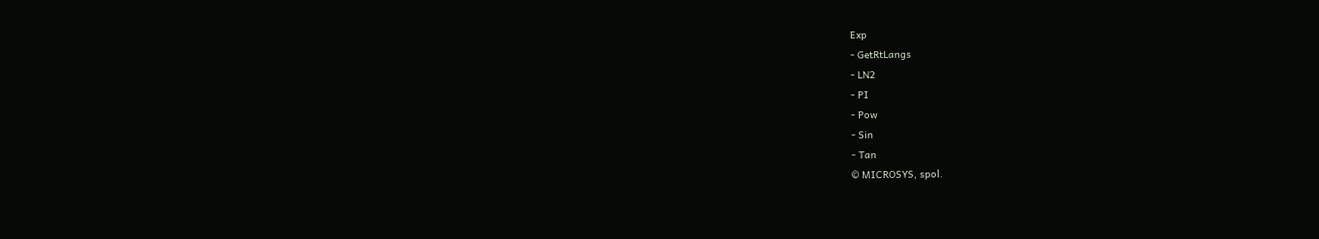Exp
- GetRtLangs
- LN2
- PI
- Pow
- Sin
- Tan
© MICROSYS, spol.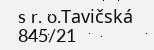s r. o.Tavičská 845/21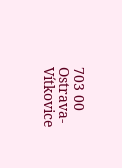703 00 Ostrava-Vítkovice